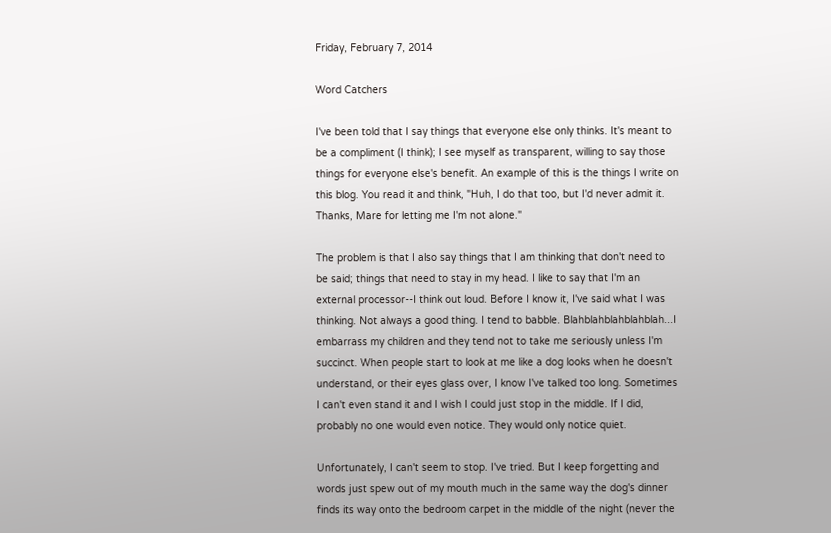Friday, February 7, 2014

Word Catchers

I've been told that I say things that everyone else only thinks. It's meant to be a compliment (I think); I see myself as transparent, willing to say those things for everyone else's benefit. An example of this is the things I write on this blog. You read it and think, "Huh, I do that too, but I'd never admit it. Thanks, Mare for letting me I'm not alone."

The problem is that I also say things that I am thinking that don't need to be said; things that need to stay in my head. I like to say that I'm an external processor--I think out loud. Before I know it, I've said what I was thinking. Not always a good thing. I tend to babble. Blahblahblahblahblah...I embarrass my children and they tend not to take me seriously unless I'm succinct. When people start to look at me like a dog looks when he doesn't understand, or their eyes glass over, I know I've talked too long. Sometimes I can't even stand it and I wish I could just stop in the middle. If I did, probably no one would even notice. They would only notice quiet.

Unfortunately, I can't seem to stop. I've tried. But I keep forgetting and words just spew out of my mouth much in the same way the dog's dinner finds its way onto the bedroom carpet in the middle of the night (never the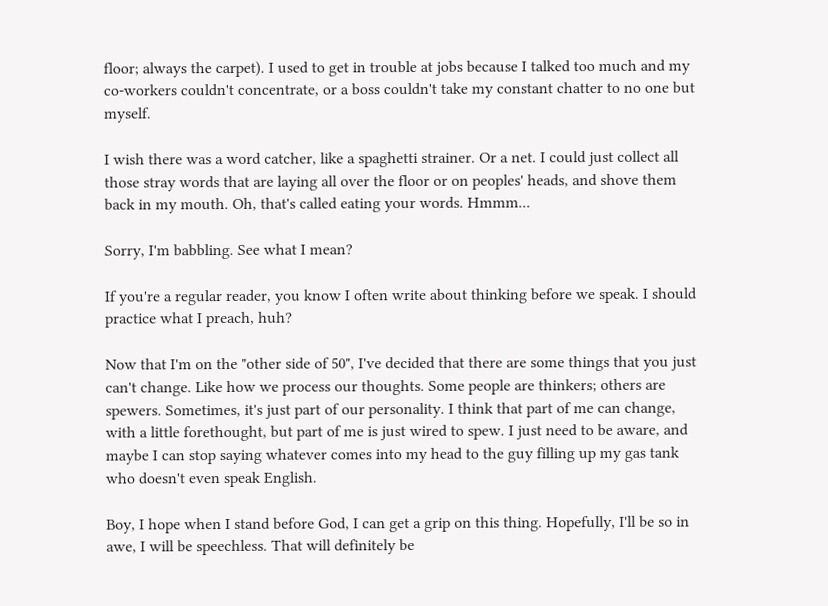floor; always the carpet). I used to get in trouble at jobs because I talked too much and my co-workers couldn't concentrate, or a boss couldn't take my constant chatter to no one but myself.

I wish there was a word catcher, like a spaghetti strainer. Or a net. I could just collect all those stray words that are laying all over the floor or on peoples' heads, and shove them back in my mouth. Oh, that's called eating your words. Hmmm...

Sorry, I'm babbling. See what I mean?

If you're a regular reader, you know I often write about thinking before we speak. I should practice what I preach, huh?

Now that I'm on the "other side of 50", I've decided that there are some things that you just can't change. Like how we process our thoughts. Some people are thinkers; others are spewers. Sometimes, it's just part of our personality. I think that part of me can change, with a little forethought, but part of me is just wired to spew. I just need to be aware, and maybe I can stop saying whatever comes into my head to the guy filling up my gas tank who doesn't even speak English.

Boy, I hope when I stand before God, I can get a grip on this thing. Hopefully, I'll be so in awe, I will be speechless. That will definitely be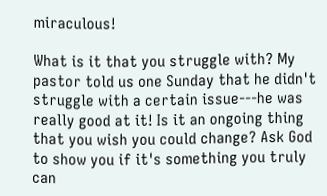miraculous!

What is it that you struggle with? My pastor told us one Sunday that he didn't struggle with a certain issue---he was really good at it! Is it an ongoing thing that you wish you could change? Ask God to show you if it's something you truly can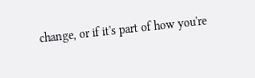change, or if it's part of how you're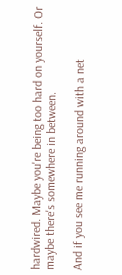hardwired. Maybe you're being too hard on yourself. Or maybe there's somewhere in between.

And if you see me running around with a net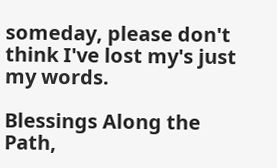someday, please don't think I've lost my's just my words.

Blessings Along the Path,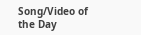Song/Video of the Day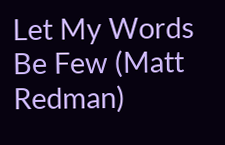Let My Words Be Few (Matt Redman)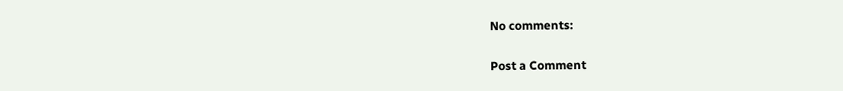No comments:

Post a Comment